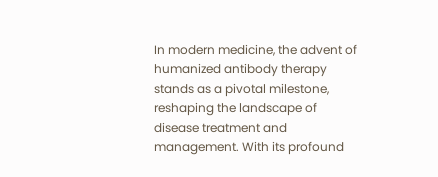In modern medicine, the advent of humanized antibody therapy stands as a pivotal milestone, reshaping the landscape of disease treatment and management. With its profound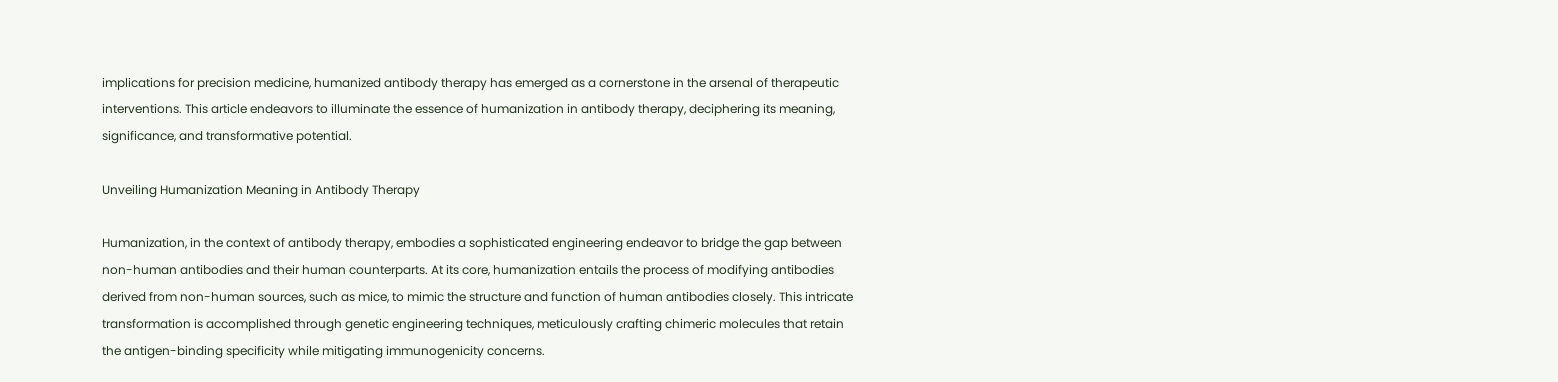implications for precision medicine, humanized antibody therapy has emerged as a cornerstone in the arsenal of therapeutic interventions. This article endeavors to illuminate the essence of humanization in antibody therapy, deciphering its meaning, significance, and transformative potential.

Unveiling Humanization Meaning in Antibody Therapy

Humanization, in the context of antibody therapy, embodies a sophisticated engineering endeavor to bridge the gap between non-human antibodies and their human counterparts. At its core, humanization entails the process of modifying antibodies derived from non-human sources, such as mice, to mimic the structure and function of human antibodies closely. This intricate transformation is accomplished through genetic engineering techniques, meticulously crafting chimeric molecules that retain the antigen-binding specificity while mitigating immunogenicity concerns.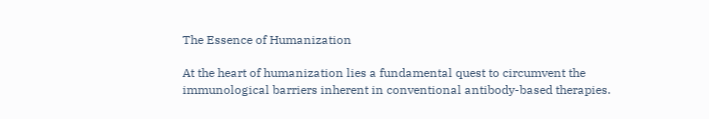The Essence of Humanization

At the heart of humanization lies a fundamental quest to circumvent the immunological barriers inherent in conventional antibody-based therapies.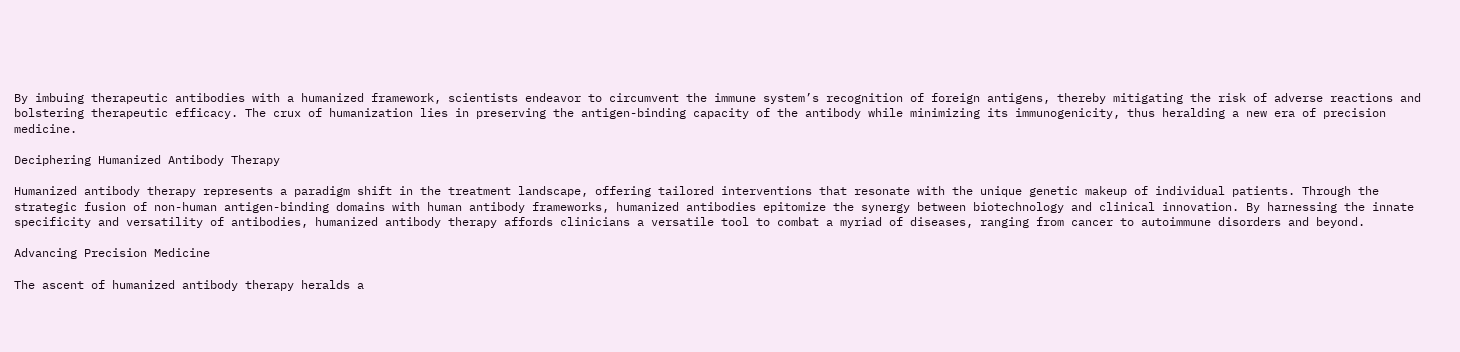By imbuing therapeutic antibodies with a humanized framework, scientists endeavor to circumvent the immune system’s recognition of foreign antigens, thereby mitigating the risk of adverse reactions and bolstering therapeutic efficacy. The crux of humanization lies in preserving the antigen-binding capacity of the antibody while minimizing its immunogenicity, thus heralding a new era of precision medicine.

Deciphering Humanized Antibody Therapy

Humanized antibody therapy represents a paradigm shift in the treatment landscape, offering tailored interventions that resonate with the unique genetic makeup of individual patients. Through the strategic fusion of non-human antigen-binding domains with human antibody frameworks, humanized antibodies epitomize the synergy between biotechnology and clinical innovation. By harnessing the innate specificity and versatility of antibodies, humanized antibody therapy affords clinicians a versatile tool to combat a myriad of diseases, ranging from cancer to autoimmune disorders and beyond.

Advancing Precision Medicine

The ascent of humanized antibody therapy heralds a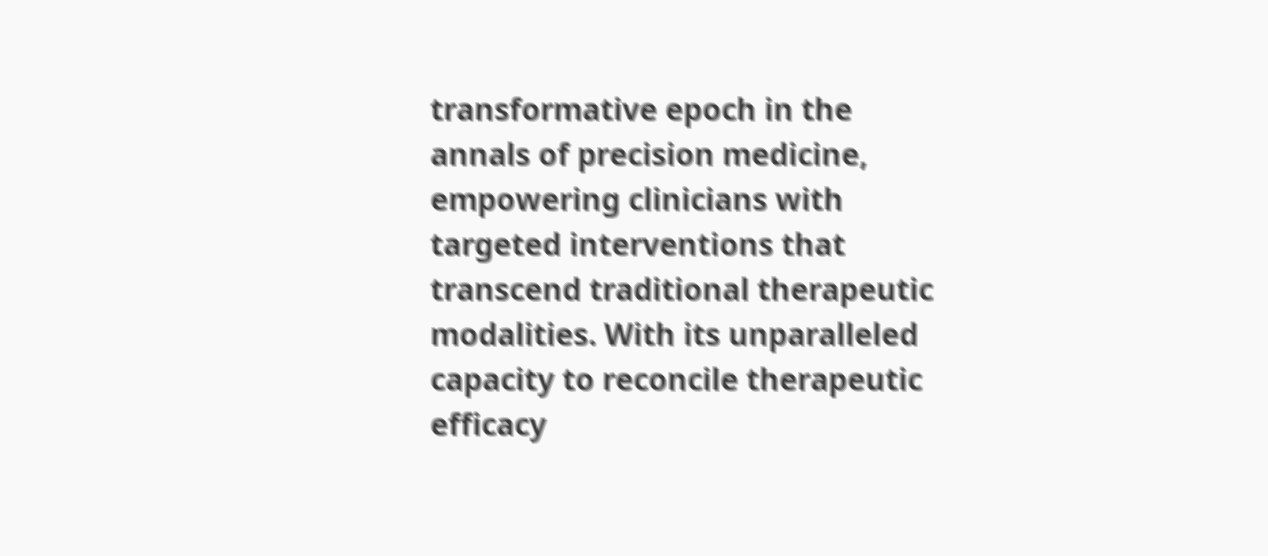transformative epoch in the annals of precision medicine, empowering clinicians with targeted interventions that transcend traditional therapeutic modalities. With its unparalleled capacity to reconcile therapeutic efficacy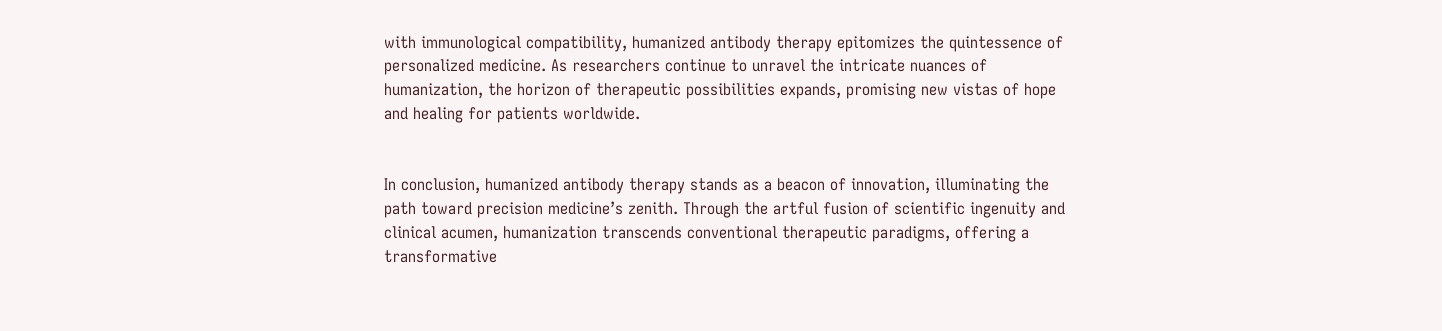with immunological compatibility, humanized antibody therapy epitomizes the quintessence of personalized medicine. As researchers continue to unravel the intricate nuances of humanization, the horizon of therapeutic possibilities expands, promising new vistas of hope and healing for patients worldwide.


In conclusion, humanized antibody therapy stands as a beacon of innovation, illuminating the path toward precision medicine’s zenith. Through the artful fusion of scientific ingenuity and clinical acumen, humanization transcends conventional therapeutic paradigms, offering a transformative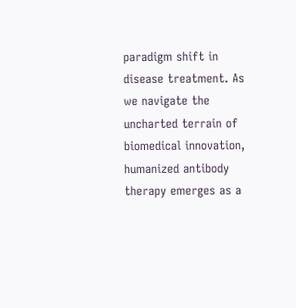paradigm shift in disease treatment. As we navigate the uncharted terrain of biomedical innovation, humanized antibody therapy emerges as a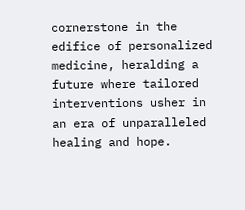cornerstone in the edifice of personalized medicine, heralding a future where tailored interventions usher in an era of unparalleled healing and hope.